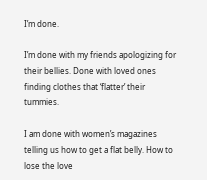I’m done.

I’m done with my friends apologizing for their bellies. Done with loved ones finding clothes that ‘flatter’ their tummies.

I am done with women’s magazines telling us how to get a flat belly. How to lose the love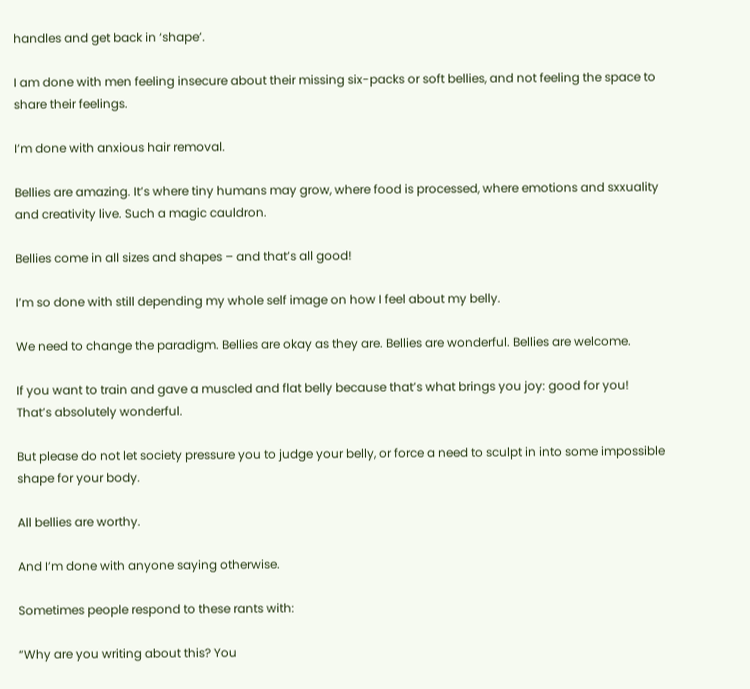handles and get back in ‘shape’.

I am done with men feeling insecure about their missing six-packs or soft bellies, and not feeling the space to share their feelings.

I’m done with anxious hair removal.

Bellies are amazing. It’s where tiny humans may grow, where food is processed, where emotions and sxxuality and creativity live. Such a magic cauldron.

Bellies come in all sizes and shapes – and that’s all good!

I’m so done with still depending my whole self image on how I feel about my belly.

We need to change the paradigm. Bellies are okay as they are. Bellies are wonderful. Bellies are welcome.

If you want to train and gave a muscled and flat belly because that’s what brings you joy: good for you! That’s absolutely wonderful.

But please do not let society pressure you to judge your belly, or force a need to sculpt in into some impossible shape for your body.

All bellies are worthy.

And I’m done with anyone saying otherwise.

Sometimes people respond to these rants with:

“Why are you writing about this? You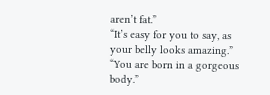aren’t fat.”
“It’s easy for you to say, as your belly looks amazing.”
“You are born in a gorgeous body.”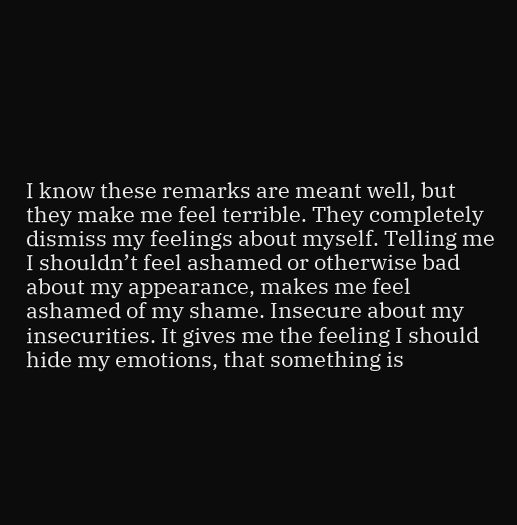I know these remarks are meant well, but they make me feel terrible. They completely dismiss my feelings about myself. Telling me I shouldn’t feel ashamed or otherwise bad about my appearance, makes me feel ashamed of my shame. Insecure about my insecurities. It gives me the feeling I should hide my emotions, that something is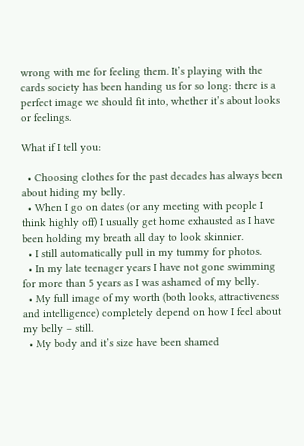wrong with me for feeling them. It’s playing with the cards society has been handing us for so long: there is a perfect image we should fit into, whether it’s about looks or feelings.

What if I tell you:

  • Choosing clothes for the past decades has always been about hiding my belly.
  • When I go on dates (or any meeting with people I think highly off) I usually get home exhausted as I have been holding my breath all day to look skinnier.
  • I still automatically pull in my tummy for photos.
  • In my late teenager years I have not gone swimming for more than 5 years as I was ashamed of my belly.
  • My full image of my worth (both looks, attractiveness and intelligence) completely depend on how I feel about my belly – still.
  • My body and it’s size have been shamed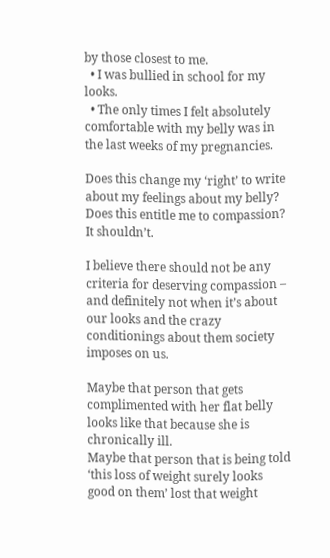by those closest to me.
  • I was bullied in school for my looks.
  • The only times I felt absolutely comfortable with my belly was in the last weeks of my pregnancies.

Does this change my ‘right’ to write about my feelings about my belly? Does this entitle me to compassion?
It shouldn’t.

I believe there should not be any criteria for deserving compassion – and definitely not when it’s about our looks and the crazy conditionings about them society imposes on us.

Maybe that person that gets complimented with her flat belly looks like that because she is chronically ill.
Maybe that person that is being told ‘this loss of weight surely looks good on them’ lost that weight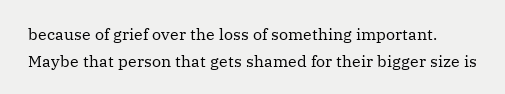because of grief over the loss of something important.
Maybe that person that gets shamed for their bigger size is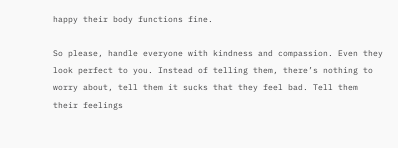happy their body functions fine.

So please, handle everyone with kindness and compassion. Even they look perfect to you. Instead of telling them, there’s nothing to worry about, tell them it sucks that they feel bad. Tell them their feelings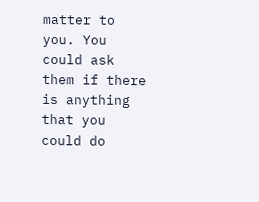matter to you. You could ask them if there is anything that you could do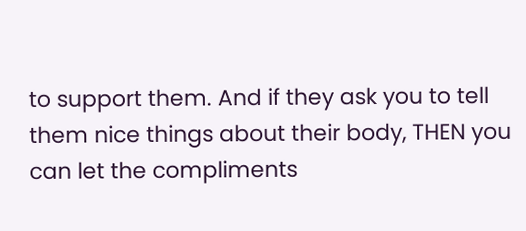to support them. And if they ask you to tell them nice things about their body, THEN you can let the compliments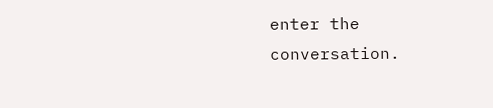enter the conversation.